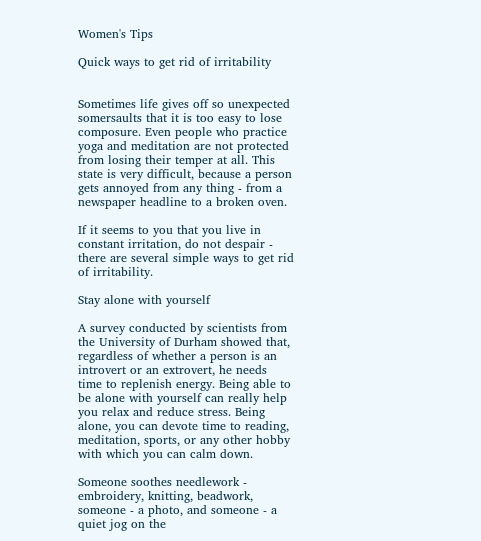Women's Tips

Quick ways to get rid of irritability


Sometimes life gives off so unexpected somersaults that it is too easy to lose composure. Even people who practice yoga and meditation are not protected from losing their temper at all. This state is very difficult, because a person gets annoyed from any thing - from a newspaper headline to a broken oven.

If it seems to you that you live in constant irritation, do not despair - there are several simple ways to get rid of irritability.

Stay alone with yourself

A survey conducted by scientists from the University of Durham showed that, regardless of whether a person is an introvert or an extrovert, he needs time to replenish energy. Being able to be alone with yourself can really help you relax and reduce stress. Being alone, you can devote time to reading, meditation, sports, or any other hobby with which you can calm down.

Someone soothes needlework - embroidery, knitting, beadwork, someone - a photo, and someone - a quiet jog on the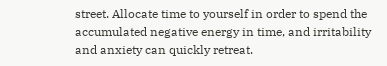street. Allocate time to yourself in order to spend the accumulated negative energy in time, and irritability and anxiety can quickly retreat.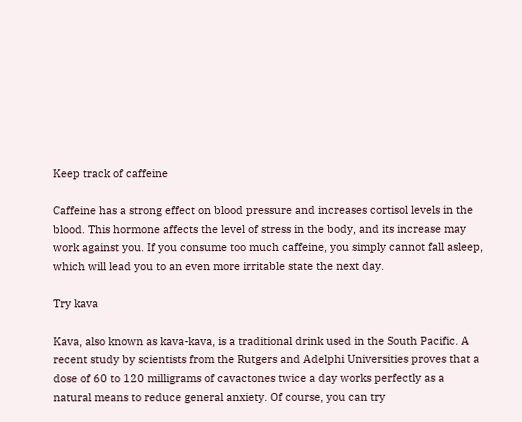Keep track of caffeine

Caffeine has a strong effect on blood pressure and increases cortisol levels in the blood. This hormone affects the level of stress in the body, and its increase may work against you. If you consume too much caffeine, you simply cannot fall asleep, which will lead you to an even more irritable state the next day.

Try kava

Kava, also known as kava-kava, is a traditional drink used in the South Pacific. A recent study by scientists from the Rutgers and Adelphi Universities proves that a dose of 60 to 120 milligrams of cavactones twice a day works perfectly as a natural means to reduce general anxiety. Of course, you can try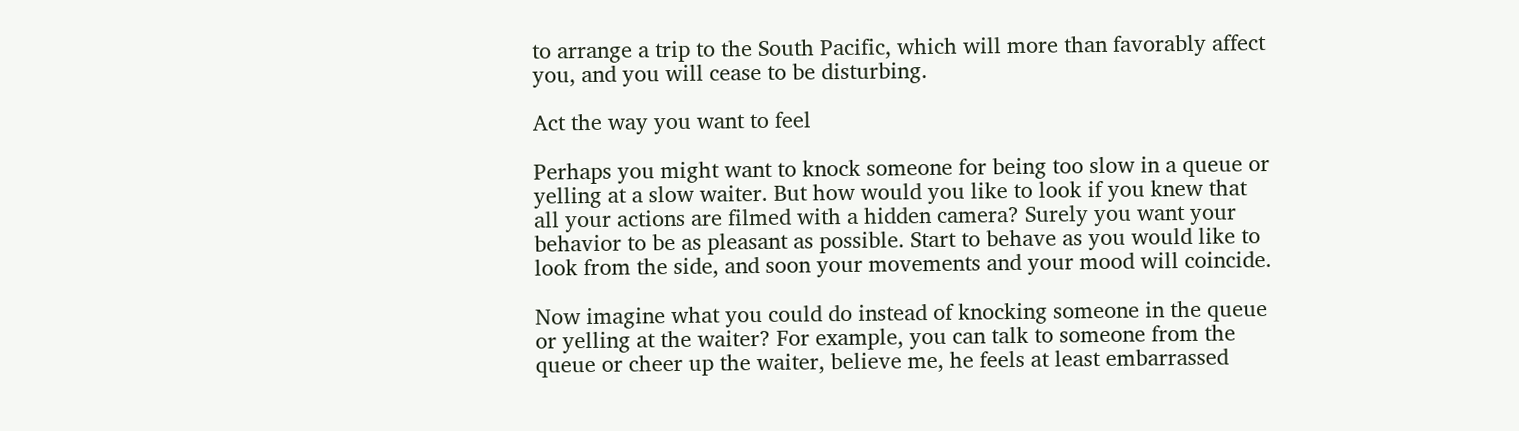to arrange a trip to the South Pacific, which will more than favorably affect you, and you will cease to be disturbing.

Act the way you want to feel

Perhaps you might want to knock someone for being too slow in a queue or yelling at a slow waiter. But how would you like to look if you knew that all your actions are filmed with a hidden camera? Surely you want your behavior to be as pleasant as possible. Start to behave as you would like to look from the side, and soon your movements and your mood will coincide.

Now imagine what you could do instead of knocking someone in the queue or yelling at the waiter? For example, you can talk to someone from the queue or cheer up the waiter, believe me, he feels at least embarrassed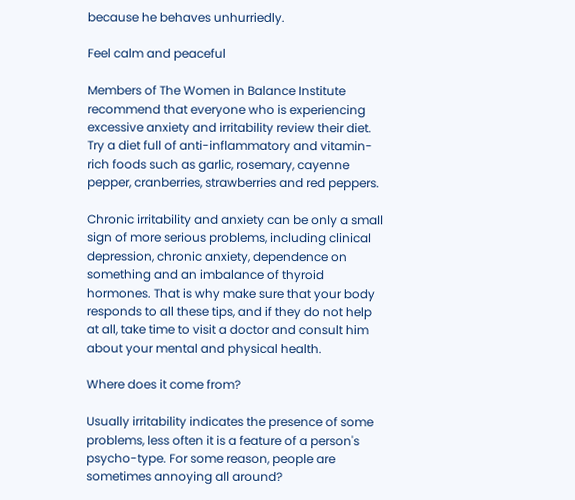because he behaves unhurriedly.

Feel calm and peaceful

Members of The Women in Balance Institute recommend that everyone who is experiencing excessive anxiety and irritability review their diet. Try a diet full of anti-inflammatory and vitamin-rich foods such as garlic, rosemary, cayenne pepper, cranberries, strawberries and red peppers.

Chronic irritability and anxiety can be only a small sign of more serious problems, including clinical depression, chronic anxiety, dependence on something and an imbalance of thyroid hormones. That is why make sure that your body responds to all these tips, and if they do not help at all, take time to visit a doctor and consult him about your mental and physical health.

Where does it come from?

Usually irritability indicates the presence of some problems, less often it is a feature of a person's psycho-type. For some reason, people are sometimes annoying all around?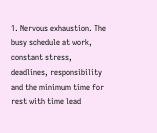1. Nervous exhaustion. The busy schedule at work, constant stress, deadlines, responsibility and the minimum time for rest with time lead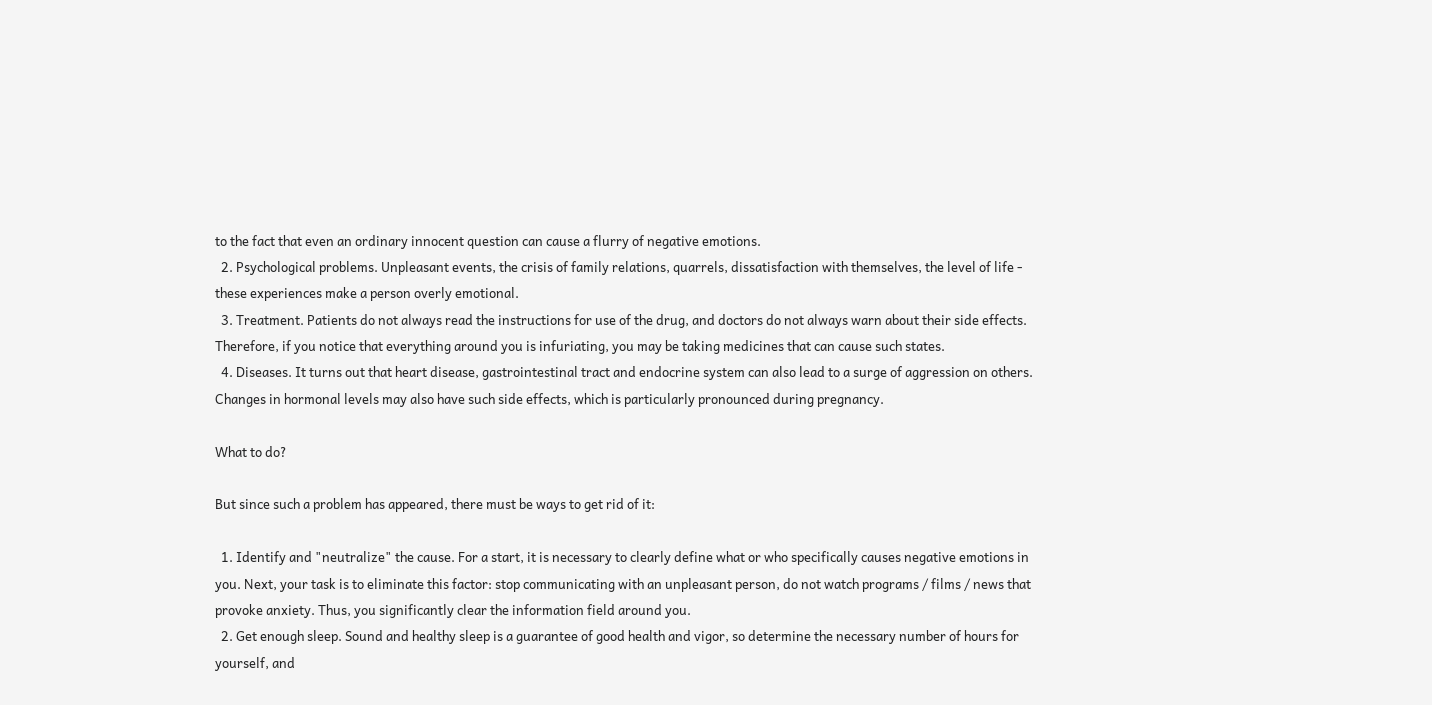to the fact that even an ordinary innocent question can cause a flurry of negative emotions.
  2. Psychological problems. Unpleasant events, the crisis of family relations, quarrels, dissatisfaction with themselves, the level of life - these experiences make a person overly emotional.
  3. Treatment. Patients do not always read the instructions for use of the drug, and doctors do not always warn about their side effects. Therefore, if you notice that everything around you is infuriating, you may be taking medicines that can cause such states.
  4. Diseases. It turns out that heart disease, gastrointestinal tract and endocrine system can also lead to a surge of aggression on others. Changes in hormonal levels may also have such side effects, which is particularly pronounced during pregnancy.

What to do?

But since such a problem has appeared, there must be ways to get rid of it:

  1. Identify and "neutralize" the cause. For a start, it is necessary to clearly define what or who specifically causes negative emotions in you. Next, your task is to eliminate this factor: stop communicating with an unpleasant person, do not watch programs / films / news that provoke anxiety. Thus, you significantly clear the information field around you.
  2. Get enough sleep. Sound and healthy sleep is a guarantee of good health and vigor, so determine the necessary number of hours for yourself, and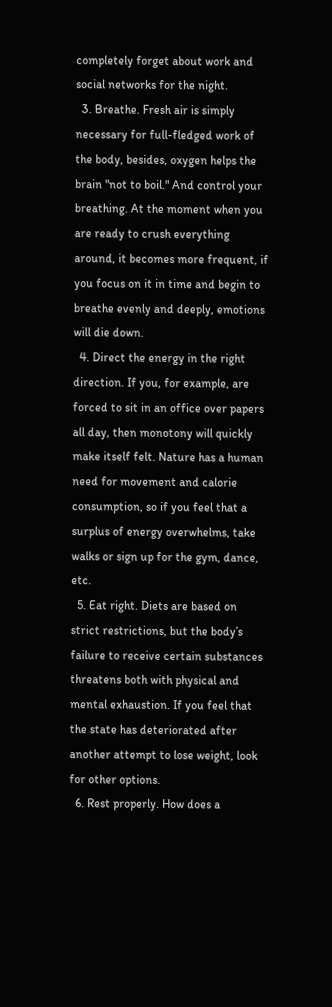completely forget about work and social networks for the night.
  3. Breathe. Fresh air is simply necessary for full-fledged work of the body, besides, oxygen helps the brain "not to boil." And control your breathing. At the moment when you are ready to crush everything around, it becomes more frequent, if you focus on it in time and begin to breathe evenly and deeply, emotions will die down.
  4. Direct the energy in the right direction. If you, for example, are forced to sit in an office over papers all day, then monotony will quickly make itself felt. Nature has a human need for movement and calorie consumption, so if you feel that a surplus of energy overwhelms, take walks or sign up for the gym, dance, etc.
  5. Eat right. Diets are based on strict restrictions, but the body’s failure to receive certain substances threatens both with physical and mental exhaustion. If you feel that the state has deteriorated after another attempt to lose weight, look for other options.
  6. Rest properly. How does a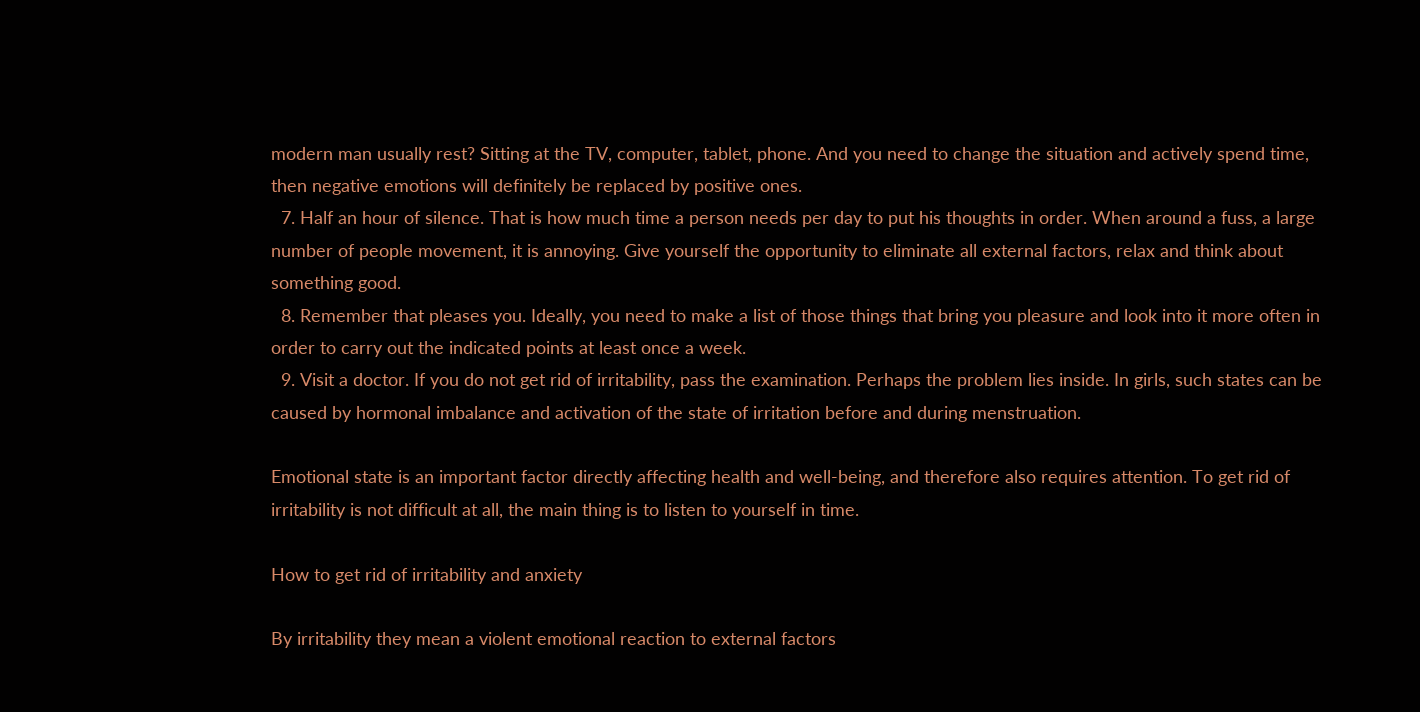modern man usually rest? Sitting at the TV, computer, tablet, phone. And you need to change the situation and actively spend time, then negative emotions will definitely be replaced by positive ones.
  7. Half an hour of silence. That is how much time a person needs per day to put his thoughts in order. When around a fuss, a large number of people movement, it is annoying. Give yourself the opportunity to eliminate all external factors, relax and think about something good.
  8. Remember that pleases you. Ideally, you need to make a list of those things that bring you pleasure and look into it more often in order to carry out the indicated points at least once a week.
  9. Visit a doctor. If you do not get rid of irritability, pass the examination. Perhaps the problem lies inside. In girls, such states can be caused by hormonal imbalance and activation of the state of irritation before and during menstruation.

Emotional state is an important factor directly affecting health and well-being, and therefore also requires attention. To get rid of irritability is not difficult at all, the main thing is to listen to yourself in time.

How to get rid of irritability and anxiety

By irritability they mean a violent emotional reaction to external factors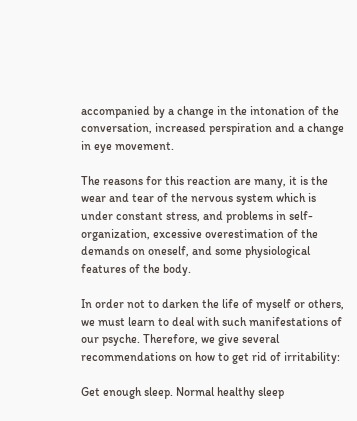accompanied by a change in the intonation of the conversation, increased perspiration and a change in eye movement.

The reasons for this reaction are many, it is the wear and tear of the nervous system which is under constant stress, and problems in self-organization, excessive overestimation of the demands on oneself, and some physiological features of the body.

In order not to darken the life of myself or others, we must learn to deal with such manifestations of our psyche. Therefore, we give several recommendations on how to get rid of irritability:

Get enough sleep. Normal healthy sleep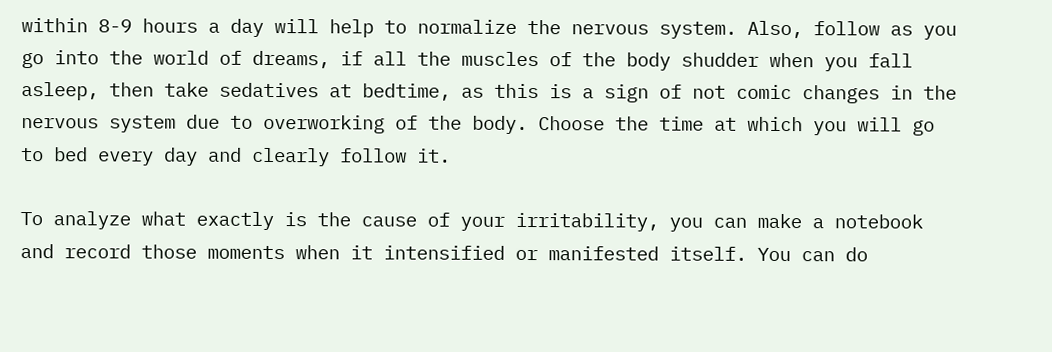within 8-9 hours a day will help to normalize the nervous system. Also, follow as you go into the world of dreams, if all the muscles of the body shudder when you fall asleep, then take sedatives at bedtime, as this is a sign of not comic changes in the nervous system due to overworking of the body. Choose the time at which you will go to bed every day and clearly follow it.

To analyze what exactly is the cause of your irritability, you can make a notebook and record those moments when it intensified or manifested itself. You can do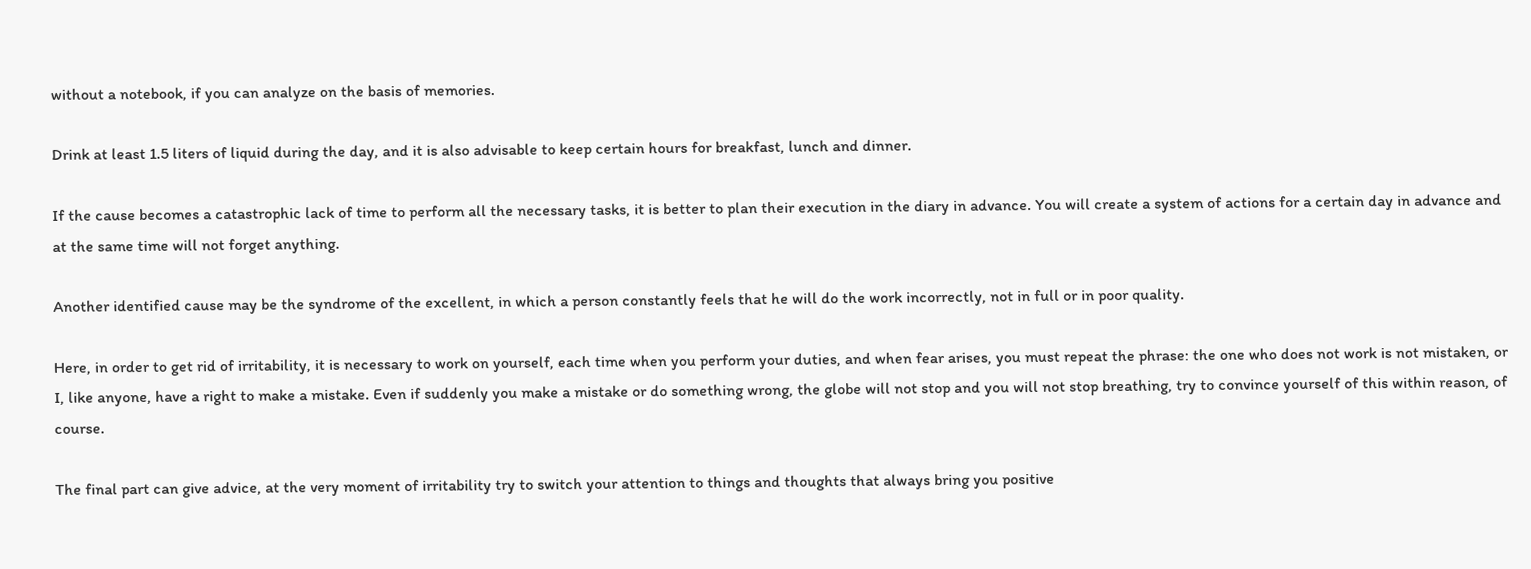without a notebook, if you can analyze on the basis of memories.

Drink at least 1.5 liters of liquid during the day, and it is also advisable to keep certain hours for breakfast, lunch and dinner.

If the cause becomes a catastrophic lack of time to perform all the necessary tasks, it is better to plan their execution in the diary in advance. You will create a system of actions for a certain day in advance and at the same time will not forget anything.

Another identified cause may be the syndrome of the excellent, in which a person constantly feels that he will do the work incorrectly, not in full or in poor quality.

Here, in order to get rid of irritability, it is necessary to work on yourself, each time when you perform your duties, and when fear arises, you must repeat the phrase: the one who does not work is not mistaken, or I, like anyone, have a right to make a mistake. Even if suddenly you make a mistake or do something wrong, the globe will not stop and you will not stop breathing, try to convince yourself of this within reason, of course.

The final part can give advice, at the very moment of irritability try to switch your attention to things and thoughts that always bring you positive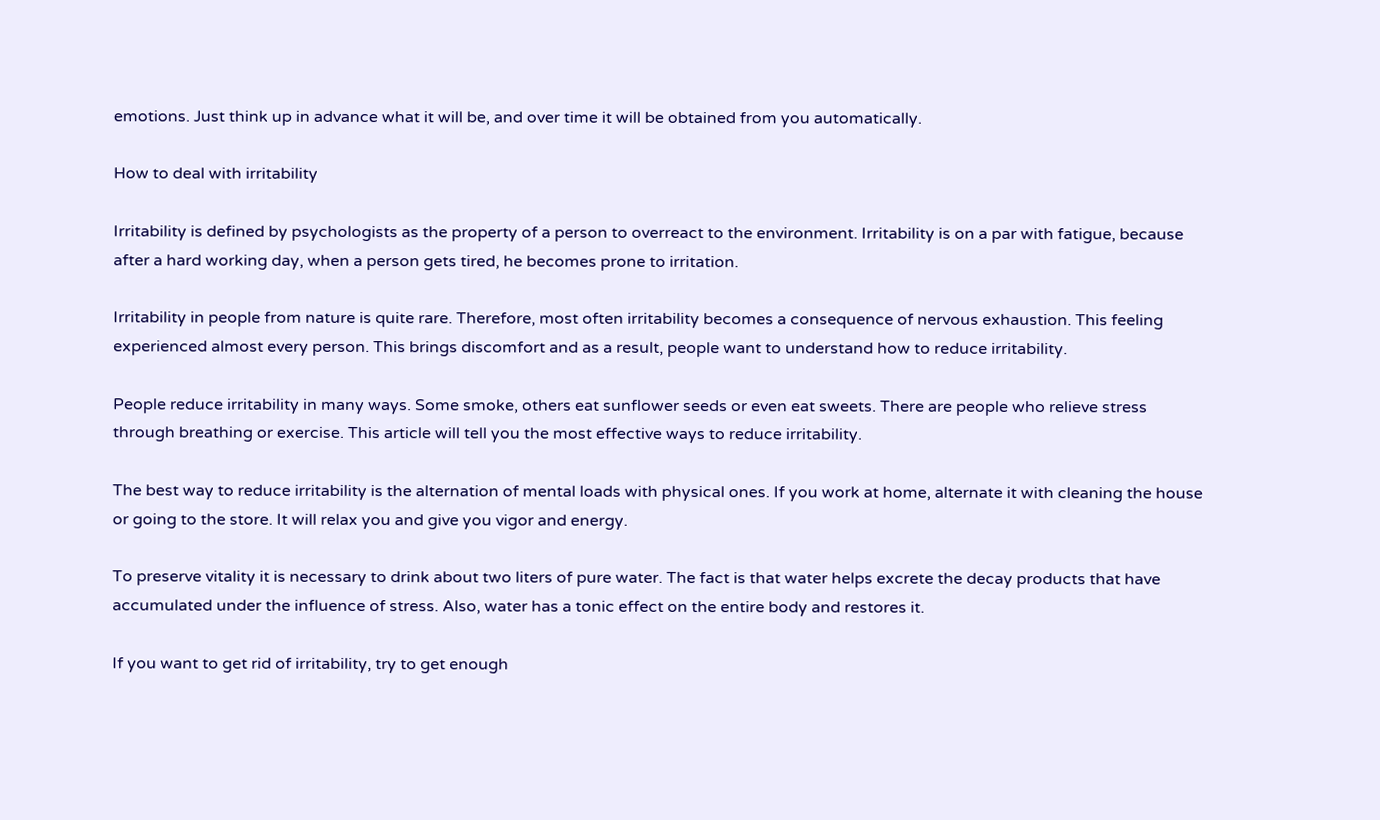emotions. Just think up in advance what it will be, and over time it will be obtained from you automatically.

How to deal with irritability

Irritability is defined by psychologists as the property of a person to overreact to the environment. Irritability is on a par with fatigue, because after a hard working day, when a person gets tired, he becomes prone to irritation.

Irritability in people from nature is quite rare. Therefore, most often irritability becomes a consequence of nervous exhaustion. This feeling experienced almost every person. This brings discomfort and as a result, people want to understand how to reduce irritability.

People reduce irritability in many ways. Some smoke, others eat sunflower seeds or even eat sweets. There are people who relieve stress through breathing or exercise. This article will tell you the most effective ways to reduce irritability.

The best way to reduce irritability is the alternation of mental loads with physical ones. If you work at home, alternate it with cleaning the house or going to the store. It will relax you and give you vigor and energy.

To preserve vitality it is necessary to drink about two liters of pure water. The fact is that water helps excrete the decay products that have accumulated under the influence of stress. Also, water has a tonic effect on the entire body and restores it.

If you want to get rid of irritability, try to get enough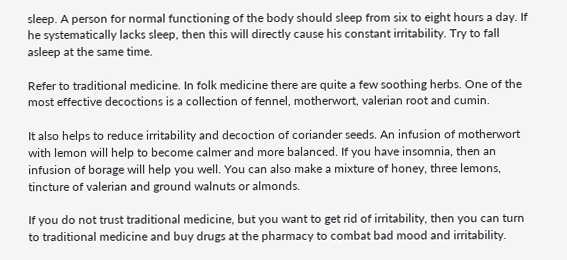sleep. A person for normal functioning of the body should sleep from six to eight hours a day. If he systematically lacks sleep, then this will directly cause his constant irritability. Try to fall asleep at the same time.

Refer to traditional medicine. In folk medicine there are quite a few soothing herbs. One of the most effective decoctions is a collection of fennel, motherwort, valerian root and cumin.

It also helps to reduce irritability and decoction of coriander seeds. An infusion of motherwort with lemon will help to become calmer and more balanced. If you have insomnia, then an infusion of borage will help you well. You can also make a mixture of honey, three lemons, tincture of valerian and ground walnuts or almonds.

If you do not trust traditional medicine, but you want to get rid of irritability, then you can turn to traditional medicine and buy drugs at the pharmacy to combat bad mood and irritability.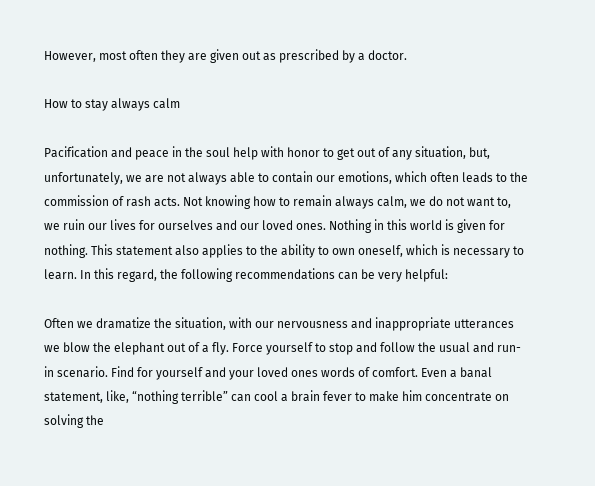However, most often they are given out as prescribed by a doctor.

How to stay always calm

Pacification and peace in the soul help with honor to get out of any situation, but, unfortunately, we are not always able to contain our emotions, which often leads to the commission of rash acts. Not knowing how to remain always calm, we do not want to, we ruin our lives for ourselves and our loved ones. Nothing in this world is given for nothing. This statement also applies to the ability to own oneself, which is necessary to learn. In this regard, the following recommendations can be very helpful:

Often we dramatize the situation, with our nervousness and inappropriate utterances we blow the elephant out of a fly. Force yourself to stop and follow the usual and run-in scenario. Find for yourself and your loved ones words of comfort. Even a banal statement, like, “nothing terrible” can cool a brain fever to make him concentrate on solving the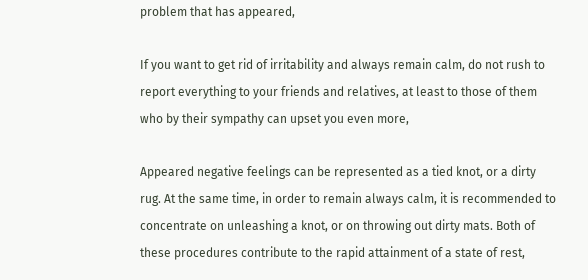problem that has appeared,

If you want to get rid of irritability and always remain calm, do not rush to report everything to your friends and relatives, at least to those of them who by their sympathy can upset you even more,

Appeared negative feelings can be represented as a tied knot, or a dirty rug. At the same time, in order to remain always calm, it is recommended to concentrate on unleashing a knot, or on throwing out dirty mats. Both of these procedures contribute to the rapid attainment of a state of rest,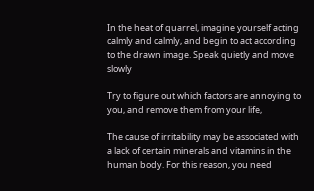In the heat of quarrel, imagine yourself acting calmly and calmly, and begin to act according to the drawn image. Speak quietly and move slowly

Try to figure out which factors are annoying to you, and remove them from your life,

The cause of irritability may be associated with a lack of certain minerals and vitamins in the human body. For this reason, you need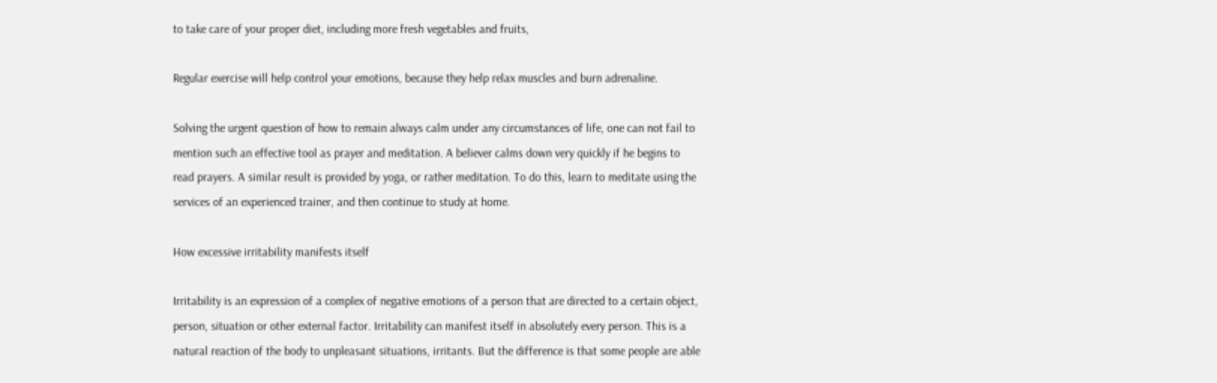to take care of your proper diet, including more fresh vegetables and fruits,

Regular exercise will help control your emotions, because they help relax muscles and burn adrenaline.

Solving the urgent question of how to remain always calm under any circumstances of life, one can not fail to mention such an effective tool as prayer and meditation. A believer calms down very quickly if he begins to read prayers. A similar result is provided by yoga, or rather meditation. To do this, learn to meditate using the services of an experienced trainer, and then continue to study at home.

How excessive irritability manifests itself

Irritability is an expression of a complex of negative emotions of a person that are directed to a certain object, person, situation or other external factor. Irritability can manifest itself in absolutely every person. This is a natural reaction of the body to unpleasant situations, irritants. But the difference is that some people are able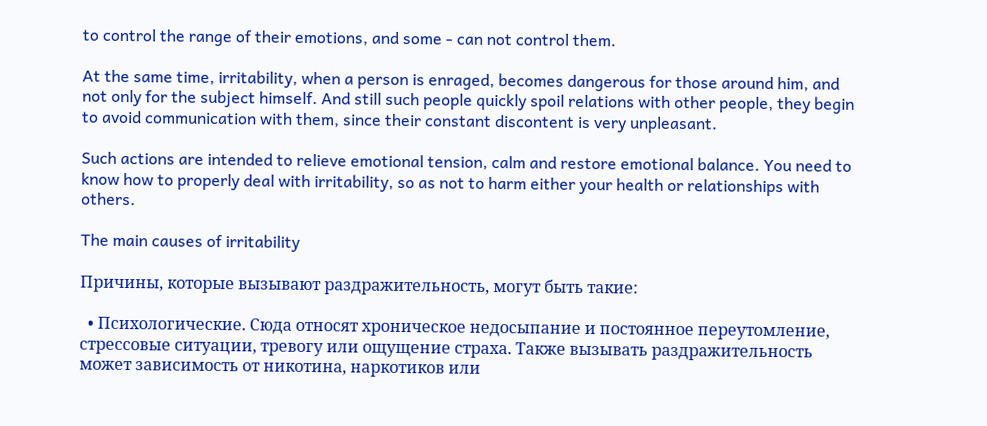to control the range of their emotions, and some - can not control them.

At the same time, irritability, when a person is enraged, becomes dangerous for those around him, and not only for the subject himself. And still such people quickly spoil relations with other people, they begin to avoid communication with them, since their constant discontent is very unpleasant.

Such actions are intended to relieve emotional tension, calm and restore emotional balance. You need to know how to properly deal with irritability, so as not to harm either your health or relationships with others.

The main causes of irritability

Причины, которые вызывают раздражительность, могут быть такие:

  • Психологические. Сюда относят хроническое недосыпание и постоянное переутомление, стрессовые ситуации, тревогу или ощущение страха. Также вызывать раздражительность может зависимость от никотина, наркотиков или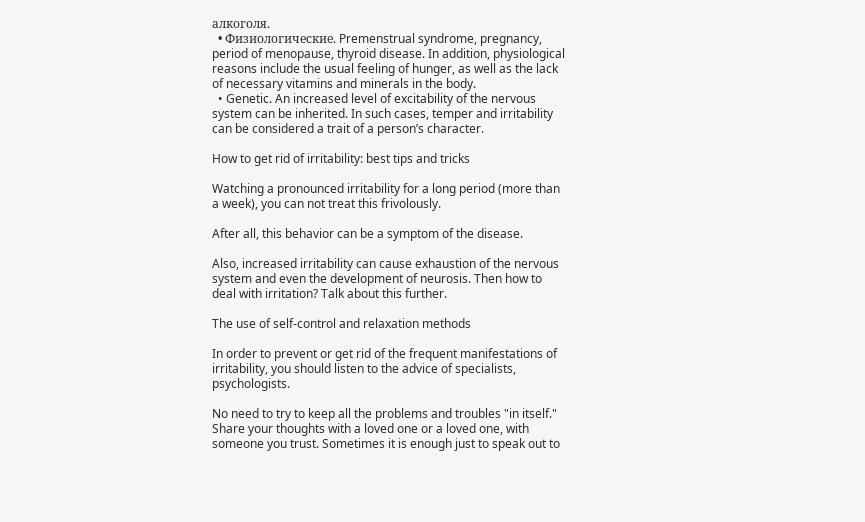алкоголя.
  • Физиологические. Premenstrual syndrome, pregnancy, period of menopause, thyroid disease. In addition, physiological reasons include the usual feeling of hunger, as well as the lack of necessary vitamins and minerals in the body.
  • Genetic. An increased level of excitability of the nervous system can be inherited. In such cases, temper and irritability can be considered a trait of a person’s character.

How to get rid of irritability: best tips and tricks

Watching a pronounced irritability for a long period (more than a week), you can not treat this frivolously.

After all, this behavior can be a symptom of the disease.

Also, increased irritability can cause exhaustion of the nervous system and even the development of neurosis. Then how to deal with irritation? Talk about this further.

The use of self-control and relaxation methods

In order to prevent or get rid of the frequent manifestations of irritability, you should listen to the advice of specialists, psychologists.

No need to try to keep all the problems and troubles "in itself." Share your thoughts with a loved one or a loved one, with someone you trust. Sometimes it is enough just to speak out to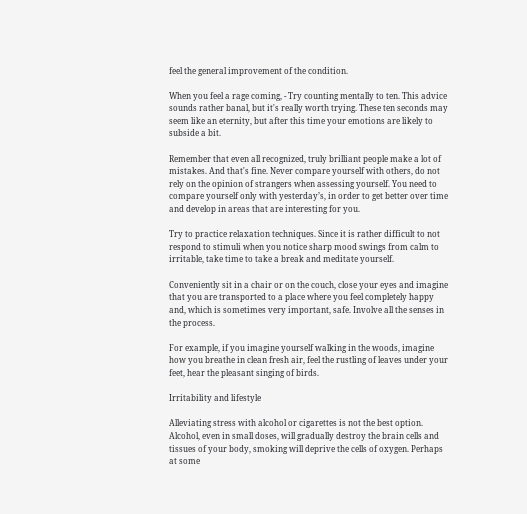feel the general improvement of the condition.

When you feel a rage coming, - Try counting mentally to ten. This advice sounds rather banal, but it's really worth trying. These ten seconds may seem like an eternity, but after this time your emotions are likely to subside a bit.

Remember that even all recognized, truly brilliant people make a lot of mistakes. And that's fine. Never compare yourself with others, do not rely on the opinion of strangers when assessing yourself. You need to compare yourself only with yesterday’s, in order to get better over time and develop in areas that are interesting for you.

Try to practice relaxation techniques. Since it is rather difficult to not respond to stimuli when you notice sharp mood swings from calm to irritable, take time to take a break and meditate yourself.

Conveniently sit in a chair or on the couch, close your eyes and imagine that you are transported to a place where you feel completely happy and, which is sometimes very important, safe. Involve all the senses in the process.

For example, if you imagine yourself walking in the woods, imagine how you breathe in clean fresh air, feel the rustling of leaves under your feet, hear the pleasant singing of birds.

Irritability and lifestyle

Alleviating stress with alcohol or cigarettes is not the best option. Alcohol, even in small doses, will gradually destroy the brain cells and tissues of your body, smoking will deprive the cells of oxygen. Perhaps at some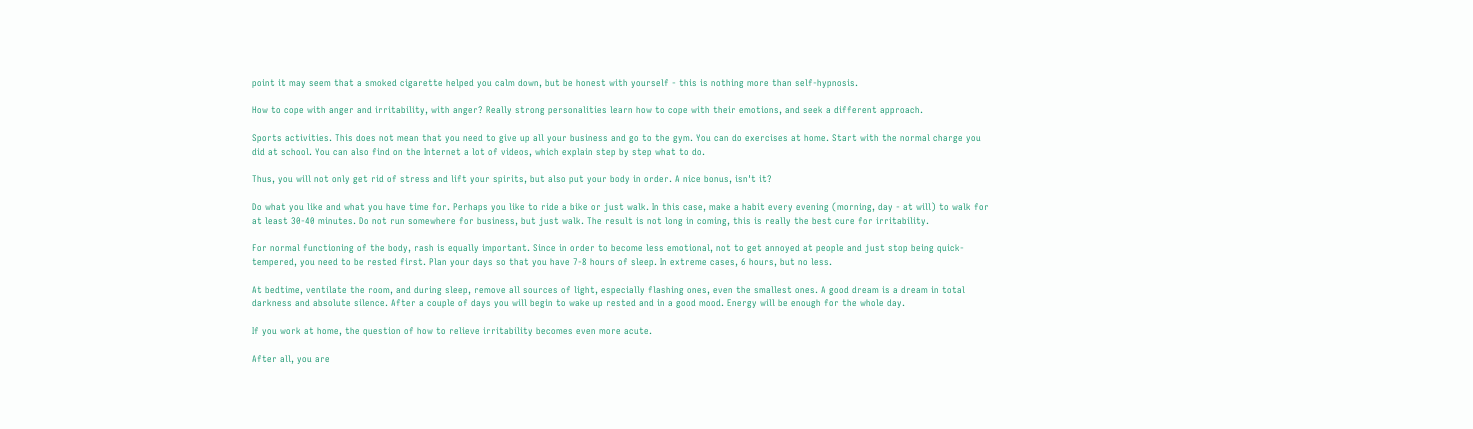point it may seem that a smoked cigarette helped you calm down, but be honest with yourself - this is nothing more than self-hypnosis.

How to cope with anger and irritability, with anger? Really strong personalities learn how to cope with their emotions, and seek a different approach.

Sports activities. This does not mean that you need to give up all your business and go to the gym. You can do exercises at home. Start with the normal charge you did at school. You can also find on the Internet a lot of videos, which explain step by step what to do.

Thus, you will not only get rid of stress and lift your spirits, but also put your body in order. A nice bonus, isn't it?

Do what you like and what you have time for. Perhaps you like to ride a bike or just walk. In this case, make a habit every evening (morning, day - at will) to walk for at least 30-40 minutes. Do not run somewhere for business, but just walk. The result is not long in coming, this is really the best cure for irritability.

For normal functioning of the body, rash is equally important. Since in order to become less emotional, not to get annoyed at people and just stop being quick-tempered, you need to be rested first. Plan your days so that you have 7-8 hours of sleep. In extreme cases, 6 hours, but no less.

At bedtime, ventilate the room, and during sleep, remove all sources of light, especially flashing ones, even the smallest ones. A good dream is a dream in total darkness and absolute silence. After a couple of days you will begin to wake up rested and in a good mood. Energy will be enough for the whole day.

If you work at home, the question of how to relieve irritability becomes even more acute.

After all, you are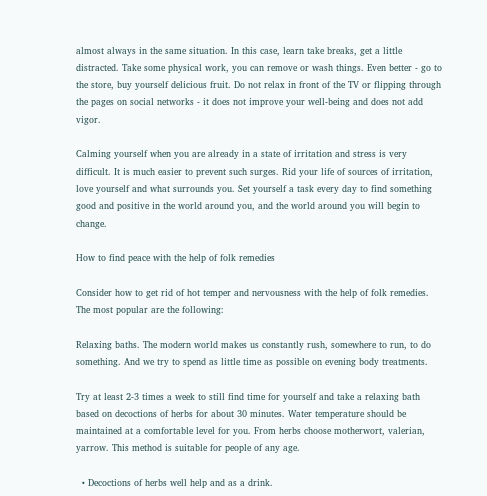almost always in the same situation. In this case, learn take breaks, get a little distracted. Take some physical work, you can remove or wash things. Even better - go to the store, buy yourself delicious fruit. Do not relax in front of the TV or flipping through the pages on social networks - it does not improve your well-being and does not add vigor.

Calming yourself when you are already in a state of irritation and stress is very difficult. It is much easier to prevent such surges. Rid your life of sources of irritation, love yourself and what surrounds you. Set yourself a task every day to find something good and positive in the world around you, and the world around you will begin to change.

How to find peace with the help of folk remedies

Consider how to get rid of hot temper and nervousness with the help of folk remedies. The most popular are the following:

Relaxing baths. The modern world makes us constantly rush, somewhere to run, to do something. And we try to spend as little time as possible on evening body treatments.

Try at least 2-3 times a week to still find time for yourself and take a relaxing bath based on decoctions of herbs for about 30 minutes. Water temperature should be maintained at a comfortable level for you. From herbs choose motherwort, valerian, yarrow. This method is suitable for people of any age.

  • Decoctions of herbs well help and as a drink.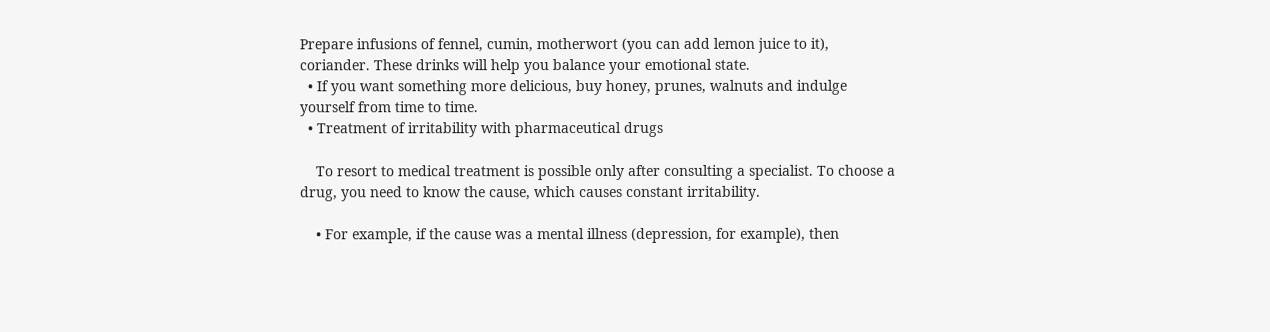Prepare infusions of fennel, cumin, motherwort (you can add lemon juice to it), coriander. These drinks will help you balance your emotional state.
  • If you want something more delicious, buy honey, prunes, walnuts and indulge yourself from time to time.
  • Treatment of irritability with pharmaceutical drugs

    To resort to medical treatment is possible only after consulting a specialist. To choose a drug, you need to know the cause, which causes constant irritability.

    • For example, if the cause was a mental illness (depression, for example), then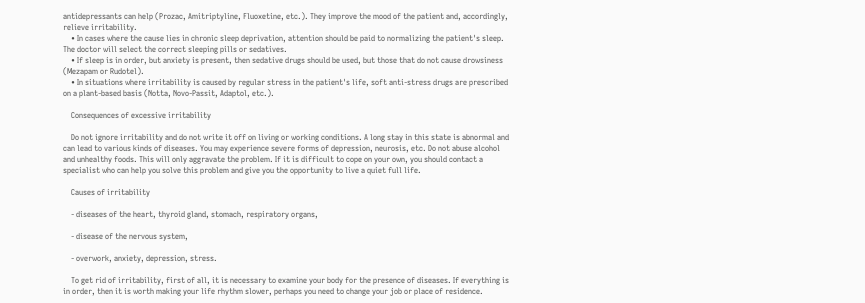antidepressants can help (Prozac, Amitriptyline, Fluoxetine, etc.). They improve the mood of the patient and, accordingly, relieve irritability.
    • In cases where the cause lies in chronic sleep deprivation, attention should be paid to normalizing the patient's sleep. The doctor will select the correct sleeping pills or sedatives.
    • If sleep is in order, but anxiety is present, then sedative drugs should be used, but those that do not cause drowsiness (Mezapam or Rudotel).
    • In situations where irritability is caused by regular stress in the patient's life, soft anti-stress drugs are prescribed on a plant-based basis (Notta, Novo-Passit, Adaptol, etc.).

    Consequences of excessive irritability

    Do not ignore irritability and do not write it off on living or working conditions. A long stay in this state is abnormal and can lead to various kinds of diseases. You may experience severe forms of depression, neurosis, etc. Do not abuse alcohol and unhealthy foods. This will only aggravate the problem. If it is difficult to cope on your own, you should contact a specialist who can help you solve this problem and give you the opportunity to live a quiet full life.

    Causes of irritability

    - diseases of the heart, thyroid gland, stomach, respiratory organs,

    - disease of the nervous system,

    - overwork, anxiety, depression, stress.

    To get rid of irritability, first of all, it is necessary to examine your body for the presence of diseases. If everything is in order, then it is worth making your life rhythm slower, perhaps you need to change your job or place of residence.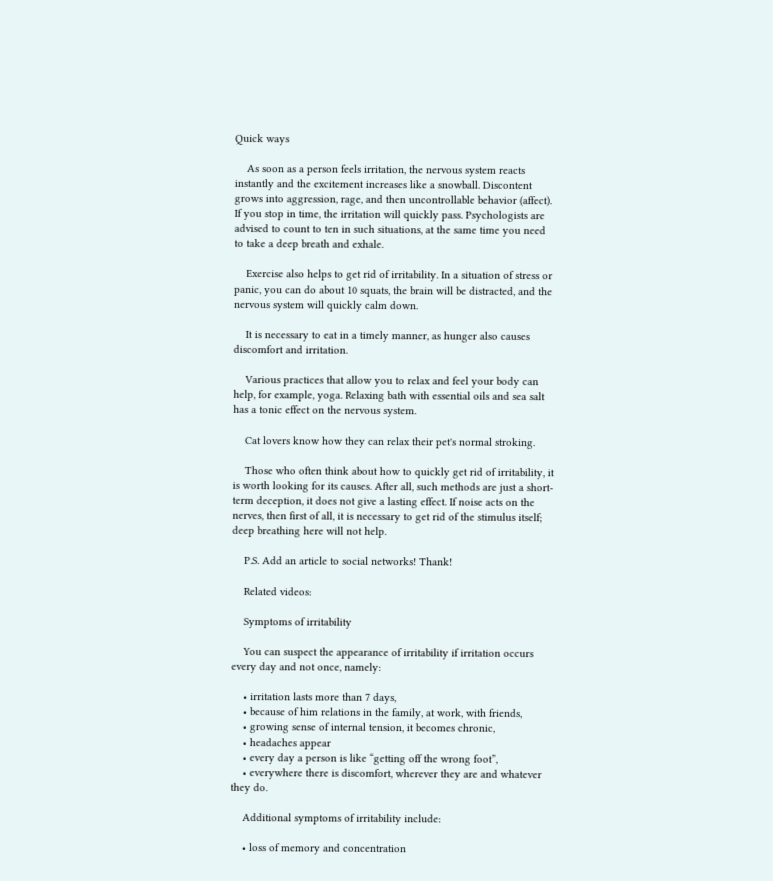Quick ways

    As soon as a person feels irritation, the nervous system reacts instantly and the excitement increases like a snowball. Discontent grows into aggression, rage, and then uncontrollable behavior (affect). If you stop in time, the irritation will quickly pass. Psychologists are advised to count to ten in such situations, at the same time you need to take a deep breath and exhale.

    Exercise also helps to get rid of irritability. In a situation of stress or panic, you can do about 10 squats, the brain will be distracted, and the nervous system will quickly calm down.

    It is necessary to eat in a timely manner, as hunger also causes discomfort and irritation.

    Various practices that allow you to relax and feel your body can help, for example, yoga. Relaxing bath with essential oils and sea salt has a tonic effect on the nervous system.

    Cat lovers know how they can relax their pet's normal stroking.

    Those who often think about how to quickly get rid of irritability, it is worth looking for its causes. After all, such methods are just a short-term deception, it does not give a lasting effect. If noise acts on the nerves, then first of all, it is necessary to get rid of the stimulus itself; deep breathing here will not help.

    P.S. Add an article to social networks! Thank!

    Related videos:

    Symptoms of irritability

    You can suspect the appearance of irritability if irritation occurs every day and not once, namely:

    • irritation lasts more than 7 days,
    • because of him relations in the family, at work, with friends,
    • growing sense of internal tension, it becomes chronic,
    • headaches appear
    • every day a person is like “getting off the wrong foot”,
    • everywhere there is discomfort, wherever they are and whatever they do.

    Additional symptoms of irritability include:

    • loss of memory and concentration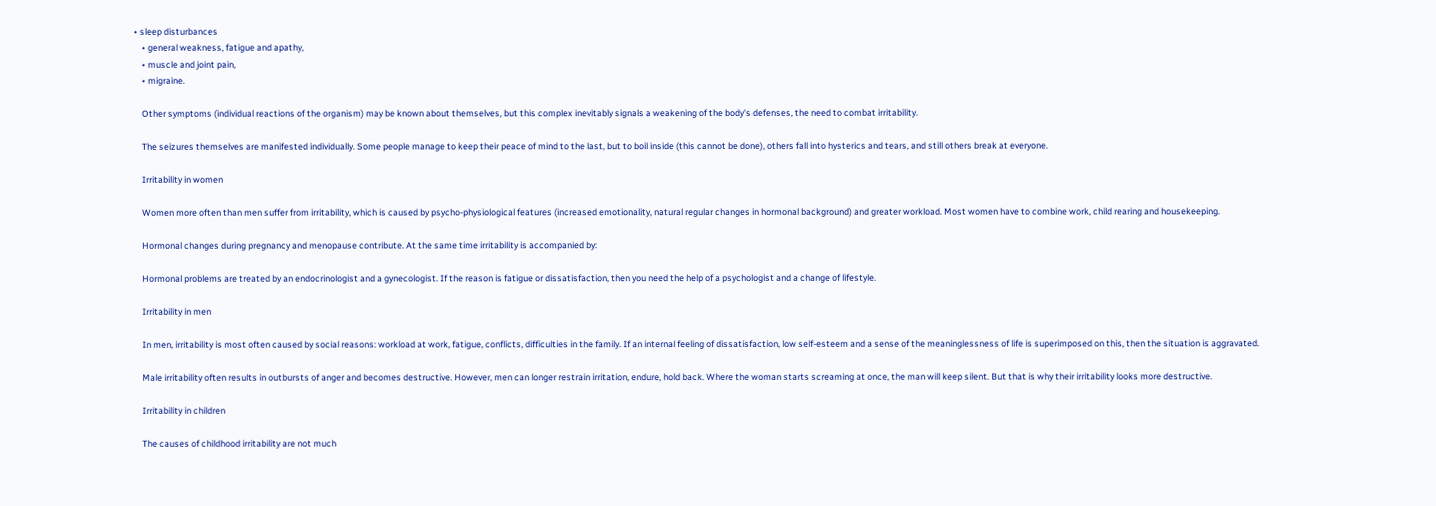• sleep disturbances
    • general weakness, fatigue and apathy,
    • muscle and joint pain,
    • migraine.

    Other symptoms (individual reactions of the organism) may be known about themselves, but this complex inevitably signals a weakening of the body's defenses, the need to combat irritability.

    The seizures themselves are manifested individually. Some people manage to keep their peace of mind to the last, but to boil inside (this cannot be done), others fall into hysterics and tears, and still others break at everyone.

    Irritability in women

    Women more often than men suffer from irritability, which is caused by psycho-physiological features (increased emotionality, natural regular changes in hormonal background) and greater workload. Most women have to combine work, child rearing and housekeeping.

    Hormonal changes during pregnancy and menopause contribute. At the same time irritability is accompanied by:

    Hormonal problems are treated by an endocrinologist and a gynecologist. If the reason is fatigue or dissatisfaction, then you need the help of a psychologist and a change of lifestyle.

    Irritability in men

    In men, irritability is most often caused by social reasons: workload at work, fatigue, conflicts, difficulties in the family. If an internal feeling of dissatisfaction, low self-esteem and a sense of the meaninglessness of life is superimposed on this, then the situation is aggravated.

    Male irritability often results in outbursts of anger and becomes destructive. However, men can longer restrain irritation, endure, hold back. Where the woman starts screaming at once, the man will keep silent. But that is why their irritability looks more destructive.

    Irritability in children

    The causes of childhood irritability are not much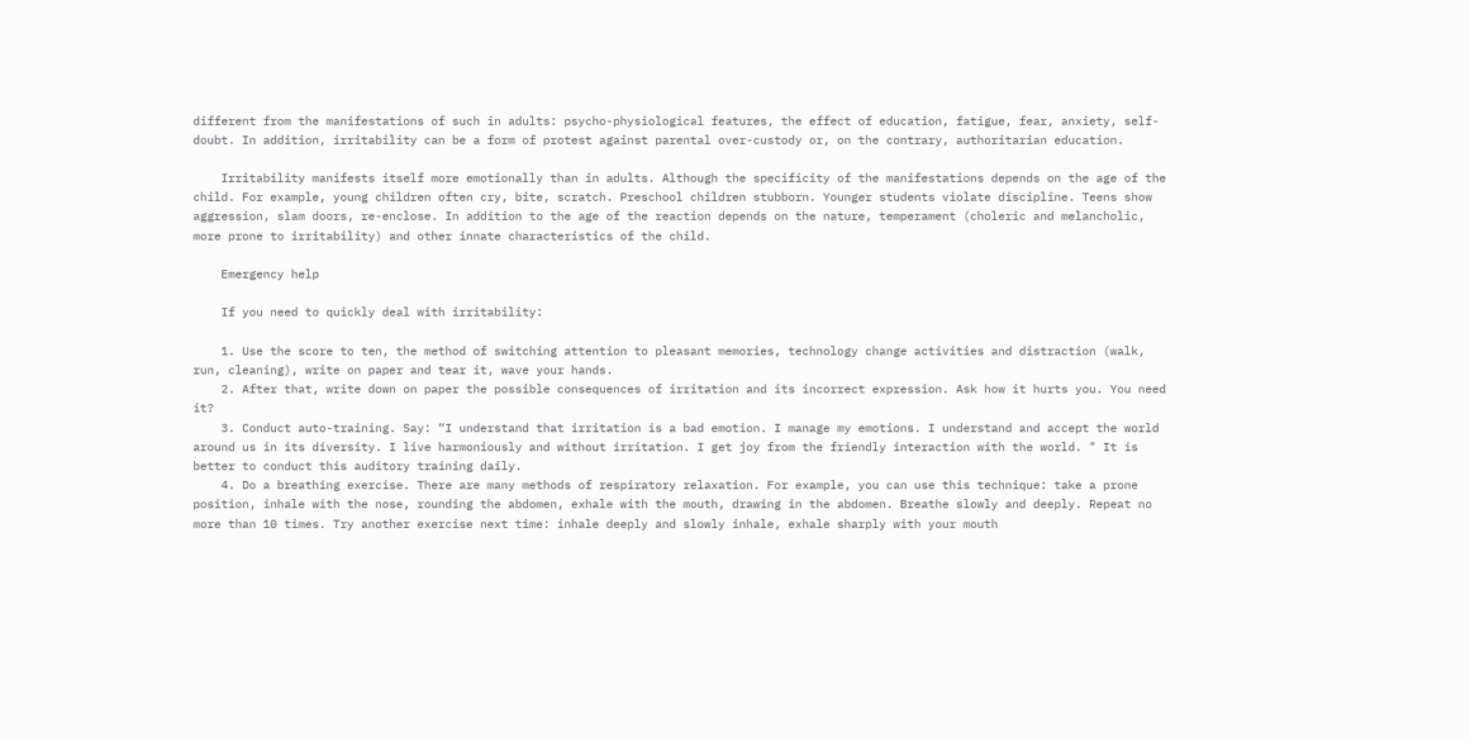different from the manifestations of such in adults: psycho-physiological features, the effect of education, fatigue, fear, anxiety, self-doubt. In addition, irritability can be a form of protest against parental over-custody or, on the contrary, authoritarian education.

    Irritability manifests itself more emotionally than in adults. Although the specificity of the manifestations depends on the age of the child. For example, young children often cry, bite, scratch. Preschool children stubborn. Younger students violate discipline. Teens show aggression, slam doors, re-enclose. In addition to the age of the reaction depends on the nature, temperament (choleric and melancholic, more prone to irritability) and other innate characteristics of the child.

    Emergency help

    If you need to quickly deal with irritability:

    1. Use the score to ten, the method of switching attention to pleasant memories, technology change activities and distraction (walk, run, cleaning), write on paper and tear it, wave your hands.
    2. After that, write down on paper the possible consequences of irritation and its incorrect expression. Ask how it hurts you. You need it?
    3. Conduct auto-training. Say: “I understand that irritation is a bad emotion. I manage my emotions. I understand and accept the world around us in its diversity. I live harmoniously and without irritation. I get joy from the friendly interaction with the world. " It is better to conduct this auditory training daily.
    4. Do a breathing exercise. There are many methods of respiratory relaxation. For example, you can use this technique: take a prone position, inhale with the nose, rounding the abdomen, exhale with the mouth, drawing in the abdomen. Breathe slowly and deeply. Repeat no more than 10 times. Try another exercise next time: inhale deeply and slowly inhale, exhale sharply with your mouth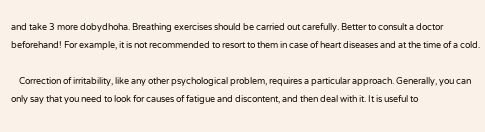and take 3 more dobydhoha. Breathing exercises should be carried out carefully. Better to consult a doctor beforehand! For example, it is not recommended to resort to them in case of heart diseases and at the time of a cold.

    Correction of irritability, like any other psychological problem, requires a particular approach. Generally, you can only say that you need to look for causes of fatigue and discontent, and then deal with it. It is useful to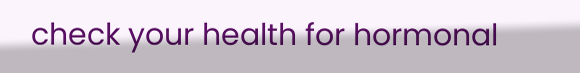check your health for hormonal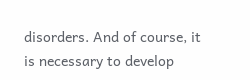disorders. And of course, it is necessary to develop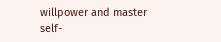willpower and master self-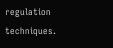regulation techniques.